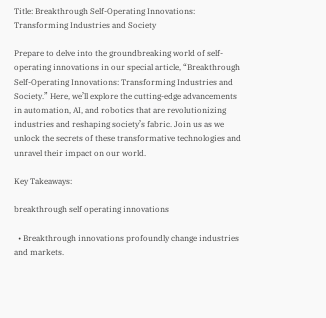Title: Breakthrough Self-Operating Innovations: Transforming Industries and Society

Prepare to delve into the groundbreaking world of self-operating innovations in our special article, “Breakthrough Self-Operating Innovations: Transforming Industries and Society.” Here, we’ll explore the cutting-edge advancements in automation, AI, and robotics that are revolutionizing industries and reshaping society’s fabric. Join us as we unlock the secrets of these transformative technologies and unravel their impact on our world.

Key Takeaways:

breakthrough self operating innovations

  • Breakthrough innovations profoundly change industries and markets.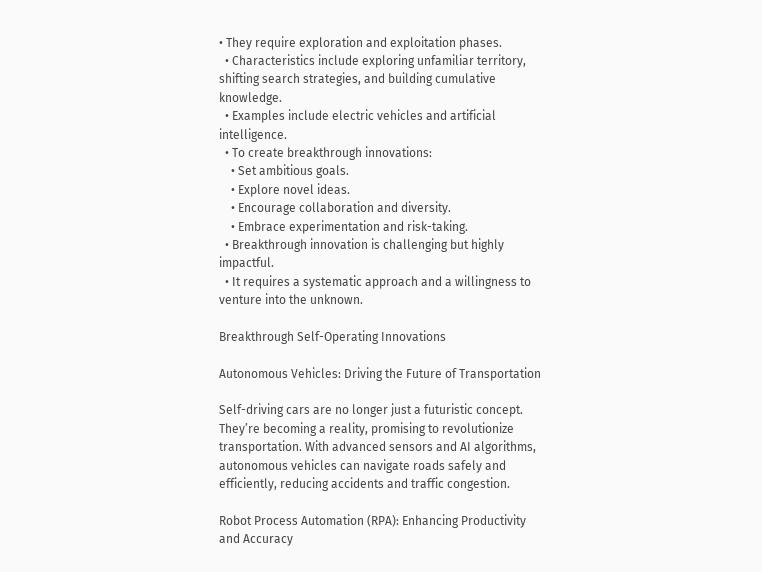• They require exploration and exploitation phases.
  • Characteristics include exploring unfamiliar territory, shifting search strategies, and building cumulative knowledge.
  • Examples include electric vehicles and artificial intelligence.
  • To create breakthrough innovations:
    • Set ambitious goals.
    • Explore novel ideas.
    • Encourage collaboration and diversity.
    • Embrace experimentation and risk-taking.
  • Breakthrough innovation is challenging but highly impactful.
  • It requires a systematic approach and a willingness to venture into the unknown.

Breakthrough Self-Operating Innovations

Autonomous Vehicles: Driving the Future of Transportation

Self-driving cars are no longer just a futuristic concept. They’re becoming a reality, promising to revolutionize transportation. With advanced sensors and AI algorithms, autonomous vehicles can navigate roads safely and efficiently, reducing accidents and traffic congestion.

Robot Process Automation (RPA): Enhancing Productivity and Accuracy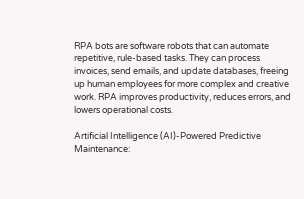RPA bots are software robots that can automate repetitive, rule-based tasks. They can process invoices, send emails, and update databases, freeing up human employees for more complex and creative work. RPA improves productivity, reduces errors, and lowers operational costs.

Artificial Intelligence (AI)-Powered Predictive Maintenance: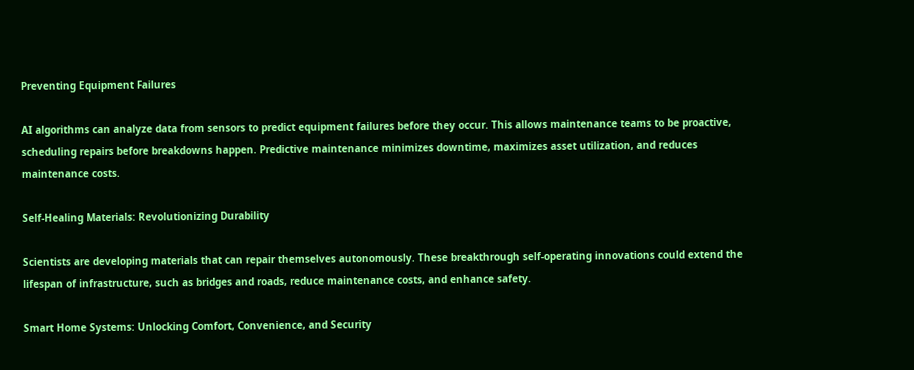Preventing Equipment Failures

AI algorithms can analyze data from sensors to predict equipment failures before they occur. This allows maintenance teams to be proactive, scheduling repairs before breakdowns happen. Predictive maintenance minimizes downtime, maximizes asset utilization, and reduces maintenance costs.

Self-Healing Materials: Revolutionizing Durability

Scientists are developing materials that can repair themselves autonomously. These breakthrough self-operating innovations could extend the lifespan of infrastructure, such as bridges and roads, reduce maintenance costs, and enhance safety.

Smart Home Systems: Unlocking Comfort, Convenience, and Security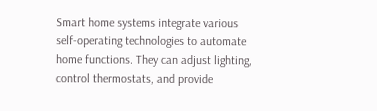Smart home systems integrate various self-operating technologies to automate home functions. They can adjust lighting, control thermostats, and provide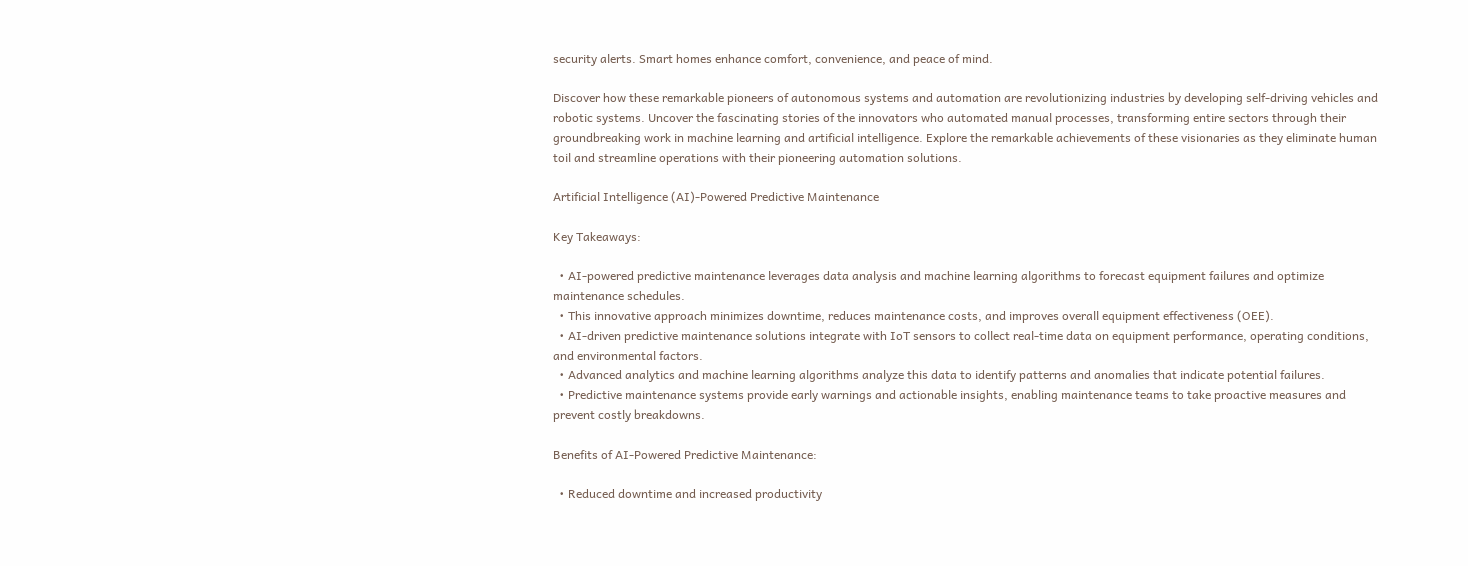security alerts. Smart homes enhance comfort, convenience, and peace of mind.

Discover how these remarkable pioneers of autonomous systems and automation are revolutionizing industries by developing self-driving vehicles and robotic systems. Uncover the fascinating stories of the innovators who automated manual processes, transforming entire sectors through their groundbreaking work in machine learning and artificial intelligence. Explore the remarkable achievements of these visionaries as they eliminate human toil and streamline operations with their pioneering automation solutions.

Artificial Intelligence (AI)-Powered Predictive Maintenance

Key Takeaways:

  • AI-powered predictive maintenance leverages data analysis and machine learning algorithms to forecast equipment failures and optimize maintenance schedules.
  • This innovative approach minimizes downtime, reduces maintenance costs, and improves overall equipment effectiveness (OEE).
  • AI-driven predictive maintenance solutions integrate with IoT sensors to collect real-time data on equipment performance, operating conditions, and environmental factors.
  • Advanced analytics and machine learning algorithms analyze this data to identify patterns and anomalies that indicate potential failures.
  • Predictive maintenance systems provide early warnings and actionable insights, enabling maintenance teams to take proactive measures and prevent costly breakdowns.

Benefits of AI-Powered Predictive Maintenance:

  • Reduced downtime and increased productivity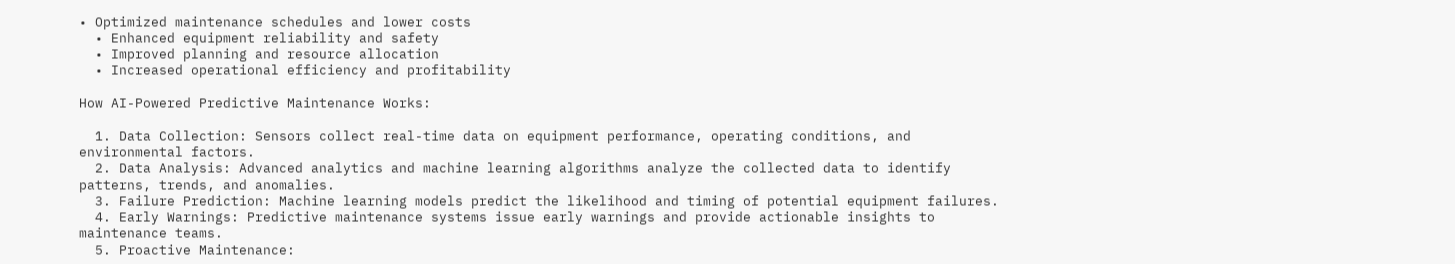• Optimized maintenance schedules and lower costs
  • Enhanced equipment reliability and safety
  • Improved planning and resource allocation
  • Increased operational efficiency and profitability

How AI-Powered Predictive Maintenance Works:

  1. Data Collection: Sensors collect real-time data on equipment performance, operating conditions, and environmental factors.
  2. Data Analysis: Advanced analytics and machine learning algorithms analyze the collected data to identify patterns, trends, and anomalies.
  3. Failure Prediction: Machine learning models predict the likelihood and timing of potential equipment failures.
  4. Early Warnings: Predictive maintenance systems issue early warnings and provide actionable insights to maintenance teams.
  5. Proactive Maintenance: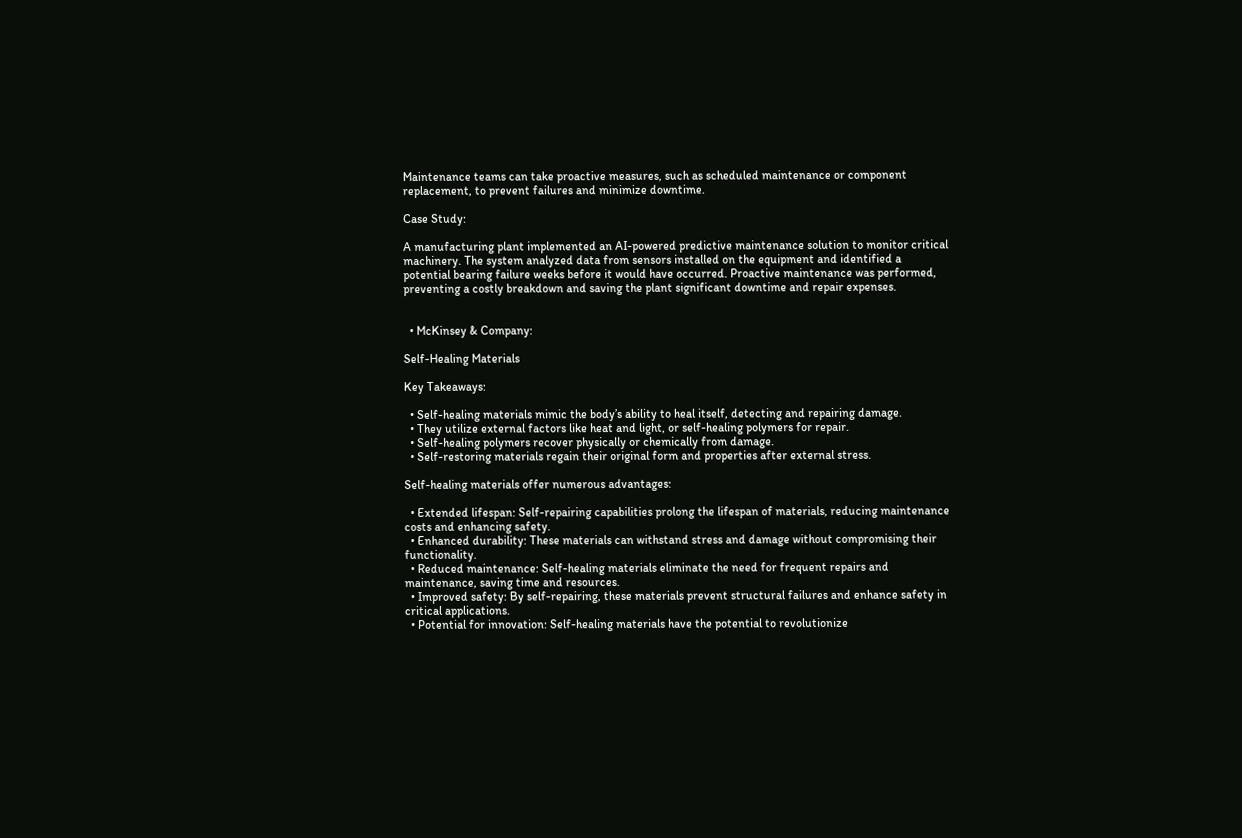Maintenance teams can take proactive measures, such as scheduled maintenance or component replacement, to prevent failures and minimize downtime.

Case Study:

A manufacturing plant implemented an AI-powered predictive maintenance solution to monitor critical machinery. The system analyzed data from sensors installed on the equipment and identified a potential bearing failure weeks before it would have occurred. Proactive maintenance was performed, preventing a costly breakdown and saving the plant significant downtime and repair expenses.


  • McKinsey & Company:

Self-Healing Materials

Key Takeaways:

  • Self-healing materials mimic the body’s ability to heal itself, detecting and repairing damage.
  • They utilize external factors like heat and light, or self-healing polymers for repair.
  • Self-healing polymers recover physically or chemically from damage.
  • Self-restoring materials regain their original form and properties after external stress.

Self-healing materials offer numerous advantages:

  • Extended lifespan: Self-repairing capabilities prolong the lifespan of materials, reducing maintenance costs and enhancing safety.
  • Enhanced durability: These materials can withstand stress and damage without compromising their functionality.
  • Reduced maintenance: Self-healing materials eliminate the need for frequent repairs and maintenance, saving time and resources.
  • Improved safety: By self-repairing, these materials prevent structural failures and enhance safety in critical applications.
  • Potential for innovation: Self-healing materials have the potential to revolutionize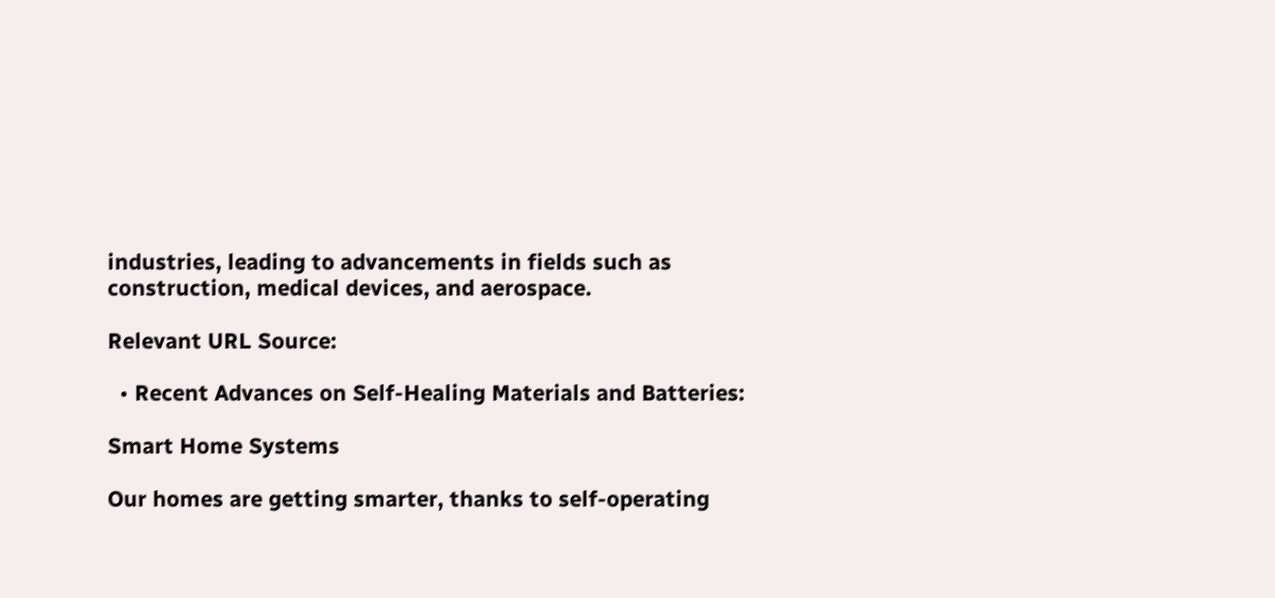industries, leading to advancements in fields such as construction, medical devices, and aerospace.

Relevant URL Source:

  • Recent Advances on Self-Healing Materials and Batteries:

Smart Home Systems

Our homes are getting smarter, thanks to self-operating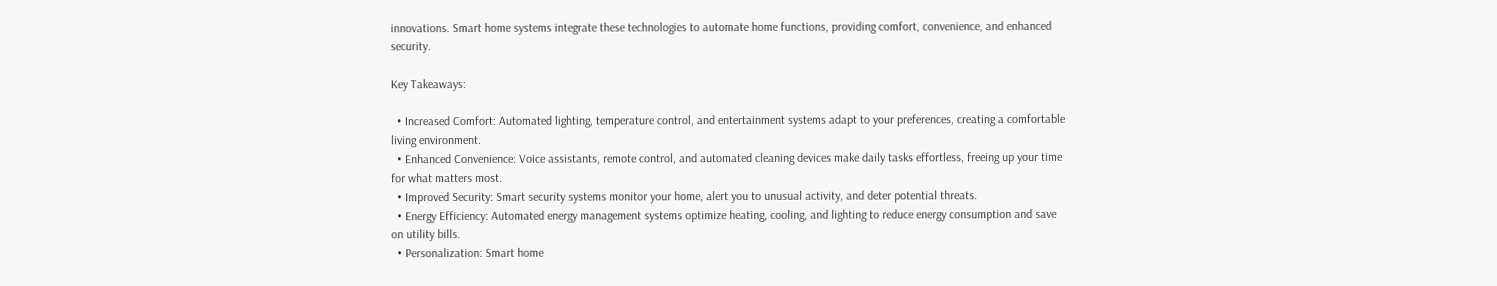innovations. Smart home systems integrate these technologies to automate home functions, providing comfort, convenience, and enhanced security.

Key Takeaways:

  • Increased Comfort: Automated lighting, temperature control, and entertainment systems adapt to your preferences, creating a comfortable living environment.
  • Enhanced Convenience: Voice assistants, remote control, and automated cleaning devices make daily tasks effortless, freeing up your time for what matters most.
  • Improved Security: Smart security systems monitor your home, alert you to unusual activity, and deter potential threats.
  • Energy Efficiency: Automated energy management systems optimize heating, cooling, and lighting to reduce energy consumption and save on utility bills.
  • Personalization: Smart home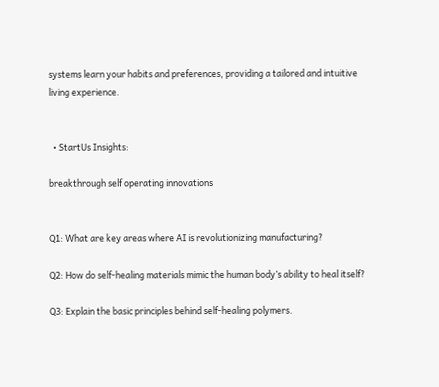systems learn your habits and preferences, providing a tailored and intuitive living experience.


  • StartUs Insights:

breakthrough self operating innovations


Q1: What are key areas where AI is revolutionizing manufacturing?

Q2: How do self-healing materials mimic the human body’s ability to heal itself?

Q3: Explain the basic principles behind self-healing polymers.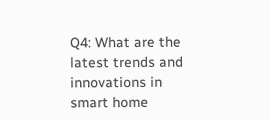Q4: What are the latest trends and innovations in smart home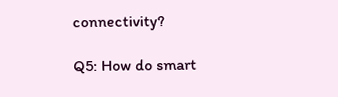connectivity?

Q5: How do smart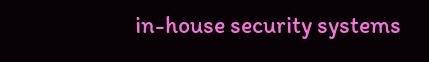in-house security systems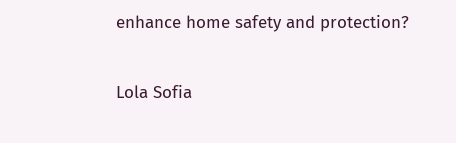enhance home safety and protection?

Lola Sofia